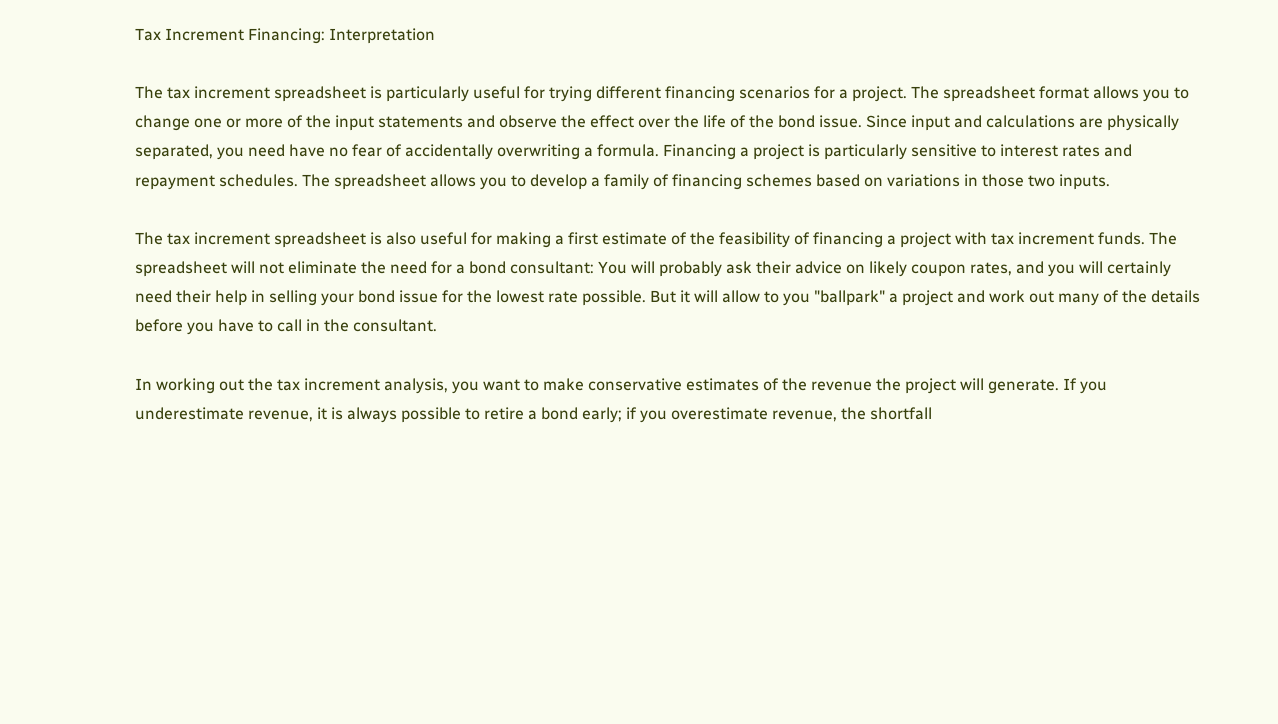Tax Increment Financing: Interpretation

The tax increment spreadsheet is particularly useful for trying different financing scenarios for a project. The spreadsheet format allows you to change one or more of the input statements and observe the effect over the life of the bond issue. Since input and calculations are physically separated, you need have no fear of accidentally overwriting a formula. Financing a project is particularly sensitive to interest rates and repayment schedules. The spreadsheet allows you to develop a family of financing schemes based on variations in those two inputs.

The tax increment spreadsheet is also useful for making a first estimate of the feasibility of financing a project with tax increment funds. The spreadsheet will not eliminate the need for a bond consultant: You will probably ask their advice on likely coupon rates, and you will certainly need their help in selling your bond issue for the lowest rate possible. But it will allow to you "ballpark" a project and work out many of the details before you have to call in the consultant.

In working out the tax increment analysis, you want to make conservative estimates of the revenue the project will generate. If you underestimate revenue, it is always possible to retire a bond early; if you overestimate revenue, the shortfall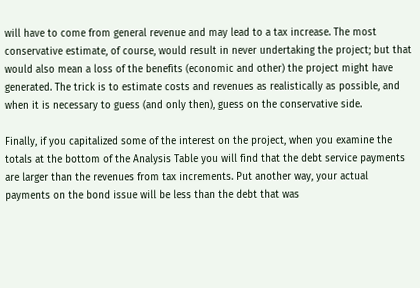will have to come from general revenue and may lead to a tax increase. The most conservative estimate, of course, would result in never undertaking the project; but that would also mean a loss of the benefits (economic and other) the project might have generated. The trick is to estimate costs and revenues as realistically as possible, and when it is necessary to guess (and only then), guess on the conservative side.

Finally, if you capitalized some of the interest on the project, when you examine the totals at the bottom of the Analysis Table you will find that the debt service payments are larger than the revenues from tax increments. Put another way, your actual payments on the bond issue will be less than the debt that was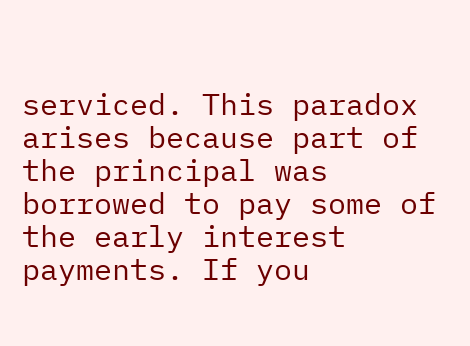serviced. This paradox arises because part of the principal was borrowed to pay some of the early interest payments. If you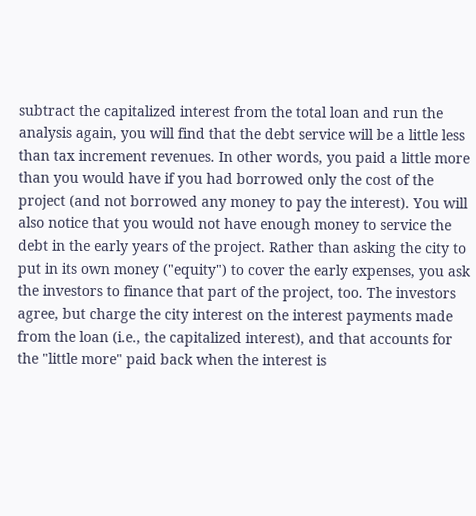subtract the capitalized interest from the total loan and run the analysis again, you will find that the debt service will be a little less than tax increment revenues. In other words, you paid a little more than you would have if you had borrowed only the cost of the project (and not borrowed any money to pay the interest). You will also notice that you would not have enough money to service the debt in the early years of the project. Rather than asking the city to put in its own money ("equity") to cover the early expenses, you ask the investors to finance that part of the project, too. The investors agree, but charge the city interest on the interest payments made from the loan (i.e., the capitalized interest), and that accounts for the "little more" paid back when the interest is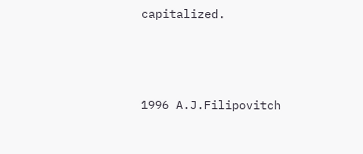capitalized.



1996 A.J.Filipovitch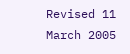Revised 11 March 2005